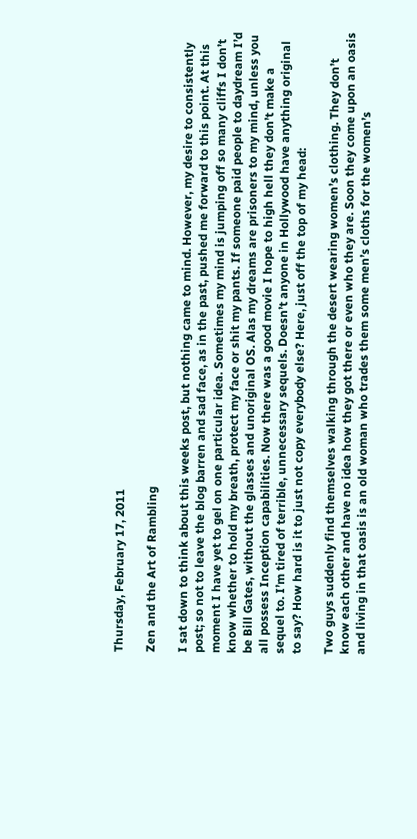Thursday, February 17, 2011

Zen and the Art of Rambling

I sat down to think about this weeks post, but nothing came to mind. However, my desire to consistently post; so not to leave the blog barren and sad face, as in the past, pushed me forward to this point. At this moment I have yet to gel on one particular idea. Sometimes my mind is jumping off so many cliffs I don’t know whether to hold my breath, protect my face or shit my pants. If someone paid people to daydream I’d be Bill Gates, without the glasses and unoriginal OS. Alas my dreams are prisoners to my mind, unless you all possess Inception capabilities. Now there was a good movie I hope to high hell they don’t make a sequel to. I’m tired of terrible, unnecessary sequels. Doesn’t anyone in Hollywood have anything original to say? How hard is it to just not copy everybody else? Here, just off the top of my head:

Two guys suddenly find themselves walking through the desert wearing women’s clothing. They don’t know each other and have no idea how they got there or even who they are. Soon they come upon an oasis and living in that oasis is an old woman who trades them some men’s cloths for the women’s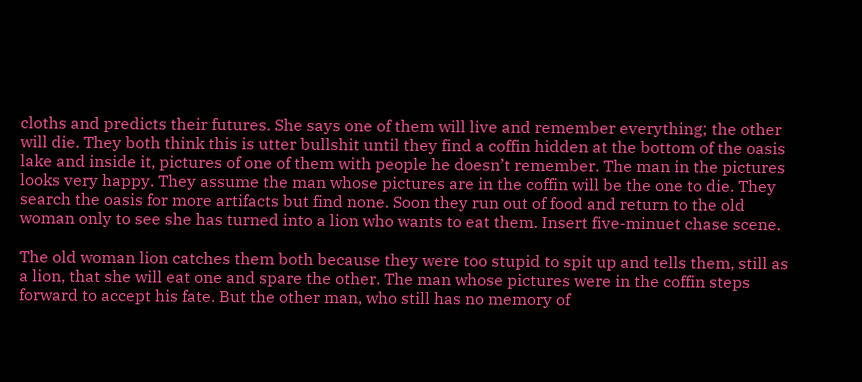cloths and predicts their futures. She says one of them will live and remember everything; the other will die. They both think this is utter bullshit until they find a coffin hidden at the bottom of the oasis lake and inside it, pictures of one of them with people he doesn’t remember. The man in the pictures looks very happy. They assume the man whose pictures are in the coffin will be the one to die. They search the oasis for more artifacts but find none. Soon they run out of food and return to the old woman only to see she has turned into a lion who wants to eat them. Insert five-minuet chase scene.

The old woman lion catches them both because they were too stupid to spit up and tells them, still as a lion, that she will eat one and spare the other. The man whose pictures were in the coffin steps forward to accept his fate. But the other man, who still has no memory of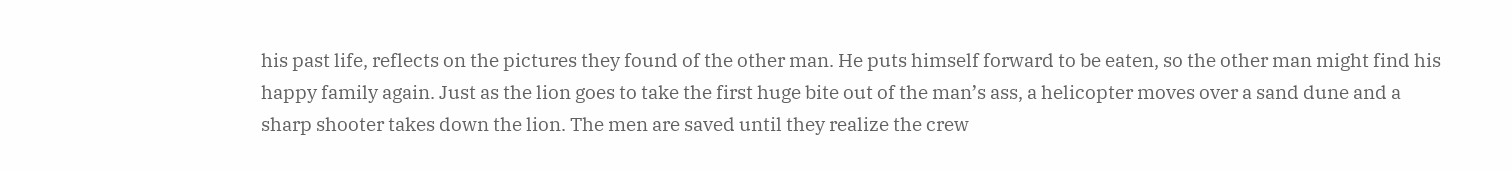his past life, reflects on the pictures they found of the other man. He puts himself forward to be eaten, so the other man might find his happy family again. Just as the lion goes to take the first huge bite out of the man’s ass, a helicopter moves over a sand dune and a sharp shooter takes down the lion. The men are saved until they realize the crew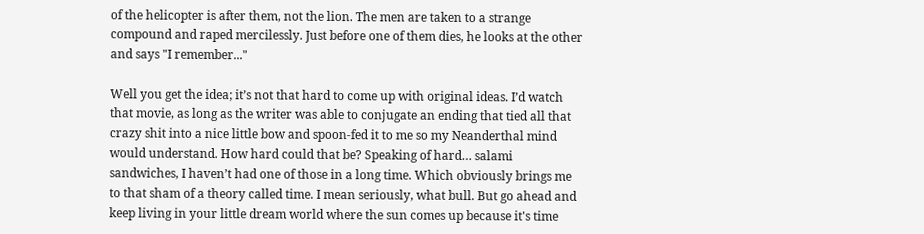of the helicopter is after them, not the lion. The men are taken to a strange compound and raped mercilessly. Just before one of them dies, he looks at the other and says "I remember..."

Well you get the idea; it’s not that hard to come up with original ideas. I’d watch that movie, as long as the writer was able to conjugate an ending that tied all that crazy shit into a nice little bow and spoon-fed it to me so my Neanderthal mind would understand. How hard could that be? Speaking of hard… salami sandwiches, I haven’t had one of those in a long time. Which obviously brings me to that sham of a theory called time. I mean seriously, what bull. But go ahead and keep living in your little dream world where the sun comes up because it's time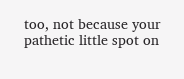too, not because your pathetic little spot on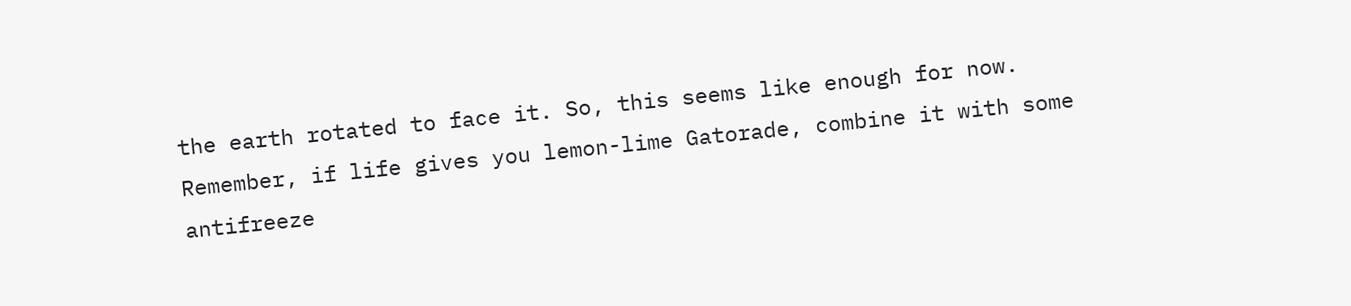the earth rotated to face it. So, this seems like enough for now. Remember, if life gives you lemon-lime Gatorade, combine it with some antifreeze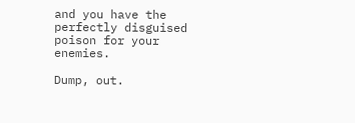and you have the perfectly disguised poison for your enemies.

Dump, out.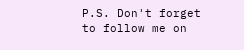P.S. Don't forget to follow me on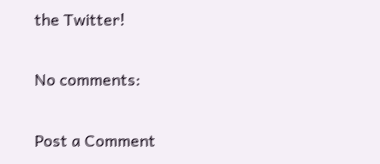the Twitter!

No comments:

Post a Comment